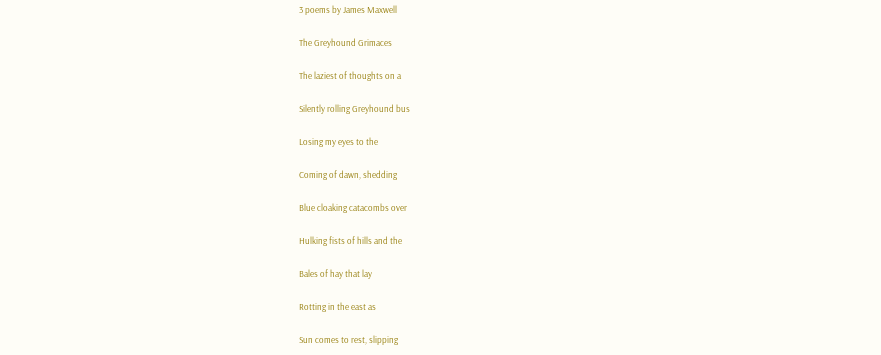3 poems by James Maxwell

The Greyhound Grimaces

The laziest of thoughts on a

Silently rolling Greyhound bus

Losing my eyes to the

Coming of dawn, shedding

Blue cloaking catacombs over

Hulking fists of hills and the

Bales of hay that lay

Rotting in the east as

Sun comes to rest, slipping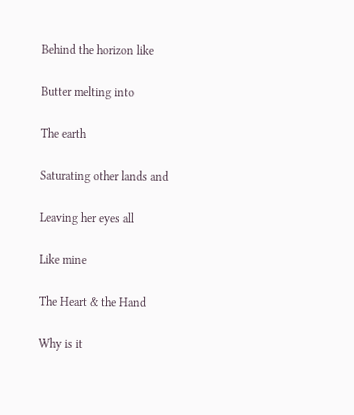Behind the horizon like

Butter melting into

The earth

Saturating other lands and

Leaving her eyes all

Like mine

The Heart & the Hand

Why is it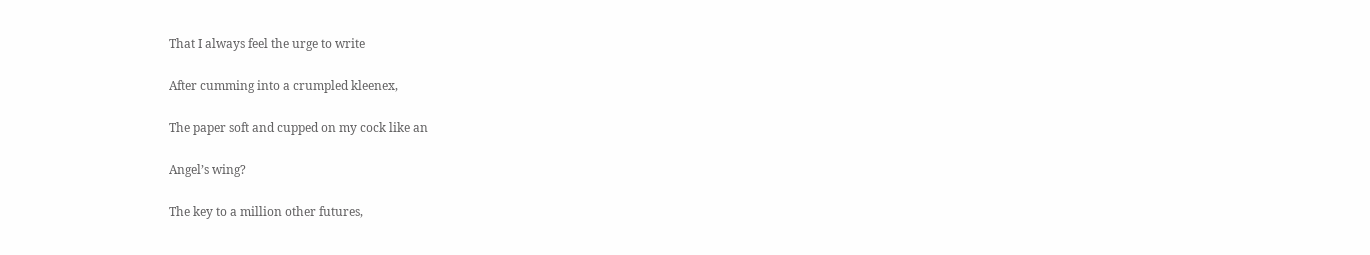That I always feel the urge to write

After cumming into a crumpled kleenex,

The paper soft and cupped on my cock like an

Angel’s wing?

The key to a million other futures,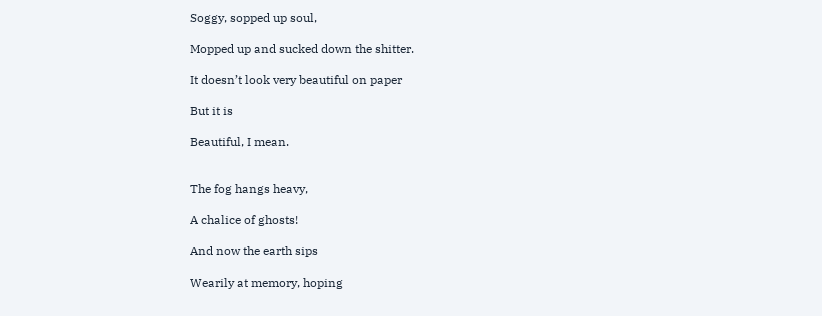Soggy, sopped up soul,

Mopped up and sucked down the shitter.

It doesn’t look very beautiful on paper

But it is

Beautiful, I mean.


The fog hangs heavy,

A chalice of ghosts!

And now the earth sips

Wearily at memory, hoping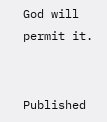God will permit it.


Published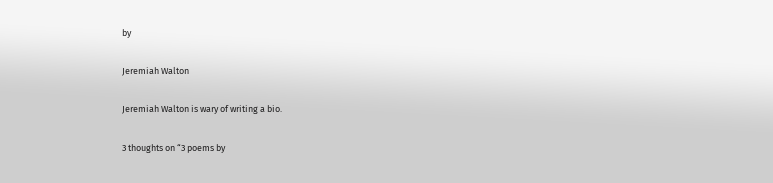by

Jeremiah Walton

Jeremiah Walton is wary of writing a bio.

3 thoughts on “3 poems by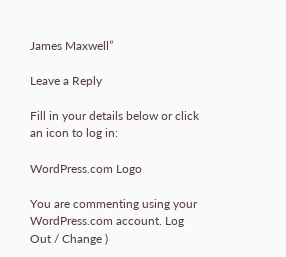James Maxwell”

Leave a Reply

Fill in your details below or click an icon to log in:

WordPress.com Logo

You are commenting using your WordPress.com account. Log Out / Change )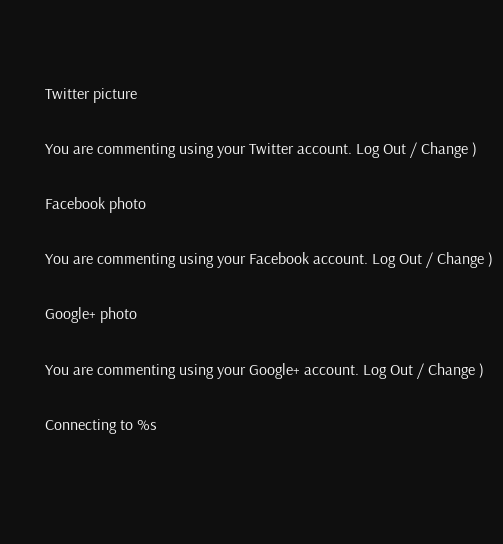Twitter picture

You are commenting using your Twitter account. Log Out / Change )

Facebook photo

You are commenting using your Facebook account. Log Out / Change )

Google+ photo

You are commenting using your Google+ account. Log Out / Change )

Connecting to %s